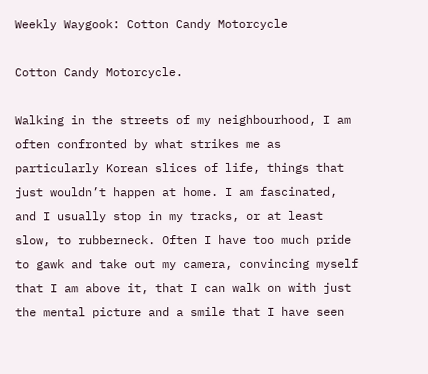Weekly Waygook: Cotton Candy Motorcycle

Cotton Candy Motorcycle.

Walking in the streets of my neighbourhood, I am often confronted by what strikes me as particularly Korean slices of life, things that just wouldn’t happen at home. I am fascinated, and I usually stop in my tracks, or at least slow, to rubberneck. Often I have too much pride to gawk and take out my camera, convincing myself that I am above it, that I can walk on with just the mental picture and a smile that I have seen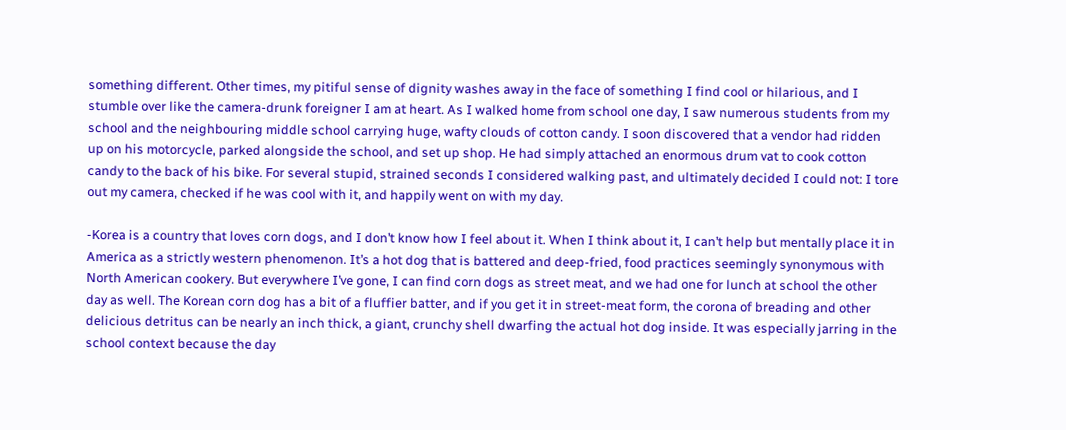something different. Other times, my pitiful sense of dignity washes away in the face of something I find cool or hilarious, and I stumble over like the camera-drunk foreigner I am at heart. As I walked home from school one day, I saw numerous students from my school and the neighbouring middle school carrying huge, wafty clouds of cotton candy. I soon discovered that a vendor had ridden up on his motorcycle, parked alongside the school, and set up shop. He had simply attached an enormous drum vat to cook cotton candy to the back of his bike. For several stupid, strained seconds I considered walking past, and ultimately decided I could not: I tore out my camera, checked if he was cool with it, and happily went on with my day.

-Korea is a country that loves corn dogs, and I don’t know how I feel about it. When I think about it, I can’t help but mentally place it in America as a strictly western phenomenon. It’s a hot dog that is battered and deep-fried, food practices seemingly synonymous with North American cookery. But everywhere I’ve gone, I can find corn dogs as street meat, and we had one for lunch at school the other day as well. The Korean corn dog has a bit of a fluffier batter, and if you get it in street-meat form, the corona of breading and other delicious detritus can be nearly an inch thick, a giant, crunchy shell dwarfing the actual hot dog inside. It was especially jarring in the school context because the day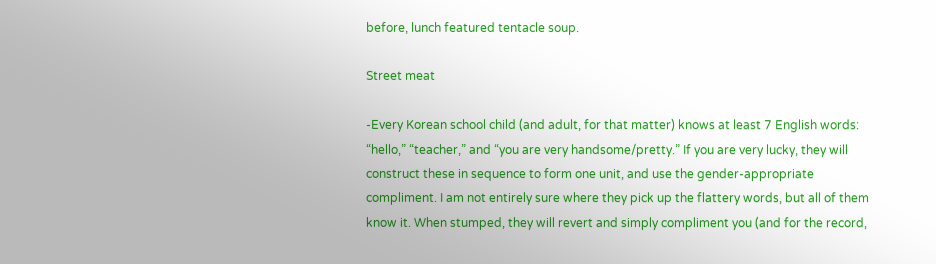before, lunch featured tentacle soup.

Street meat

-Every Korean school child (and adult, for that matter) knows at least 7 English words: “hello,” “teacher,” and “you are very handsome/pretty.” If you are very lucky, they will construct these in sequence to form one unit, and use the gender-appropriate compliment. I am not entirely sure where they pick up the flattery words, but all of them know it. When stumped, they will revert and simply compliment you (and for the record,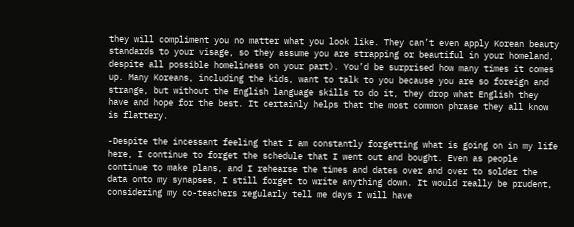they will compliment you no matter what you look like. They can’t even apply Korean beauty standards to your visage, so they assume you are strapping or beautiful in your homeland, despite all possible homeliness on your part). You’d be surprised how many times it comes up. Many Koreans, including the kids, want to talk to you because you are so foreign and strange, but without the English language skills to do it, they drop what English they have and hope for the best. It certainly helps that the most common phrase they all know is flattery.

-Despite the incessant feeling that I am constantly forgetting what is going on in my life here, I continue to forget the schedule that I went out and bought. Even as people continue to make plans, and I rehearse the times and dates over and over to solder the data onto my synapses, I still forget to write anything down. It would really be prudent, considering my co-teachers regularly tell me days I will have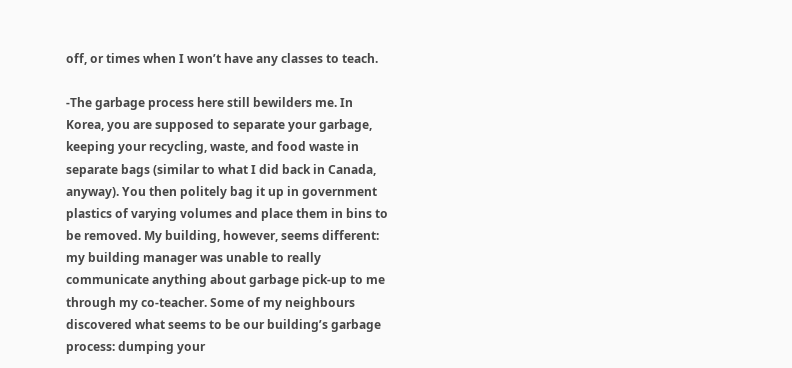off, or times when I won’t have any classes to teach.

-The garbage process here still bewilders me. In Korea, you are supposed to separate your garbage, keeping your recycling, waste, and food waste in separate bags (similar to what I did back in Canada, anyway). You then politely bag it up in government plastics of varying volumes and place them in bins to be removed. My building, however, seems different: my building manager was unable to really communicate anything about garbage pick-up to me through my co-teacher. Some of my neighbours discovered what seems to be our building’s garbage process: dumping your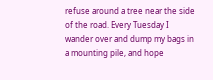refuse around a tree near the side of the road. Every Tuesday I wander over and dump my bags in a mounting pile, and hope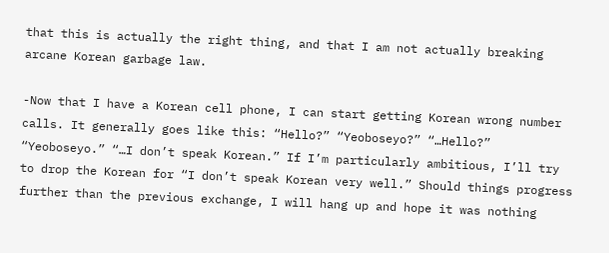that this is actually the right thing, and that I am not actually breaking arcane Korean garbage law.

-Now that I have a Korean cell phone, I can start getting Korean wrong number calls. It generally goes like this: “Hello?” “Yeoboseyo?” “…Hello?” “Yeoboseyo.” “…I don’t speak Korean.” If I’m particularly ambitious, I’ll try to drop the Korean for “I don’t speak Korean very well.” Should things progress further than the previous exchange, I will hang up and hope it was nothing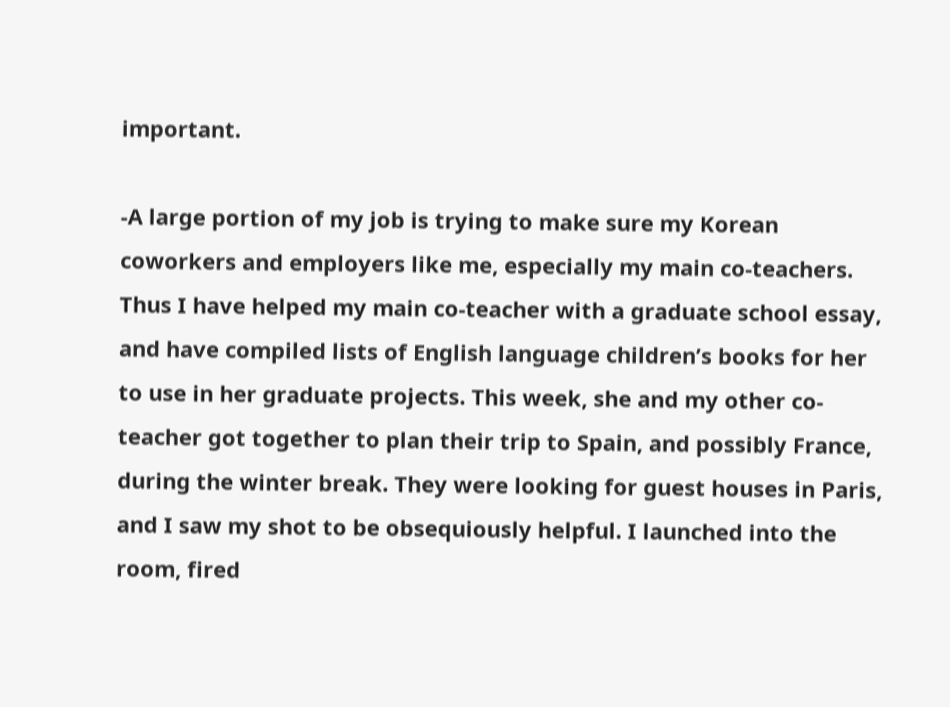important.

-A large portion of my job is trying to make sure my Korean coworkers and employers like me, especially my main co-teachers. Thus I have helped my main co-teacher with a graduate school essay, and have compiled lists of English language children’s books for her to use in her graduate projects. This week, she and my other co-teacher got together to plan their trip to Spain, and possibly France, during the winter break. They were looking for guest houses in Paris, and I saw my shot to be obsequiously helpful. I launched into the room, fired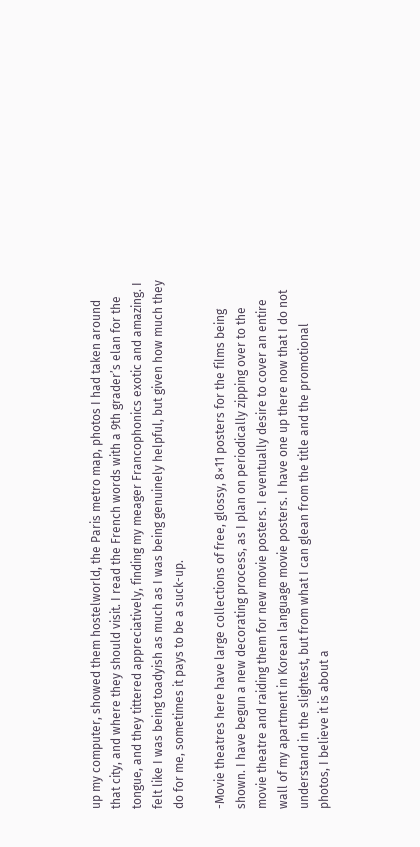up my computer, showed them hostelworld, the Paris metro map, photos I had taken around that city, and where they should visit. I read the French words with a 9th grader’s elan for the tongue, and they tittered appreciatively, finding my meager Francophonics exotic and amazing. I felt like I was being toadyish as much as I was being genuinely helpful, but given how much they do for me, sometimes it pays to be a suck-up.

-Movie theatres here have large collections of free, glossy, 8×11 posters for the films being shown. I have begun a new decorating process, as I plan on periodically zipping over to the movie theatre and raiding them for new movie posters. I eventually desire to cover an entire wall of my apartment in Korean language movie posters. I have one up there now that I do not understand in the slightest, but from what I can glean from the title and the promotional photos, I believe it is about a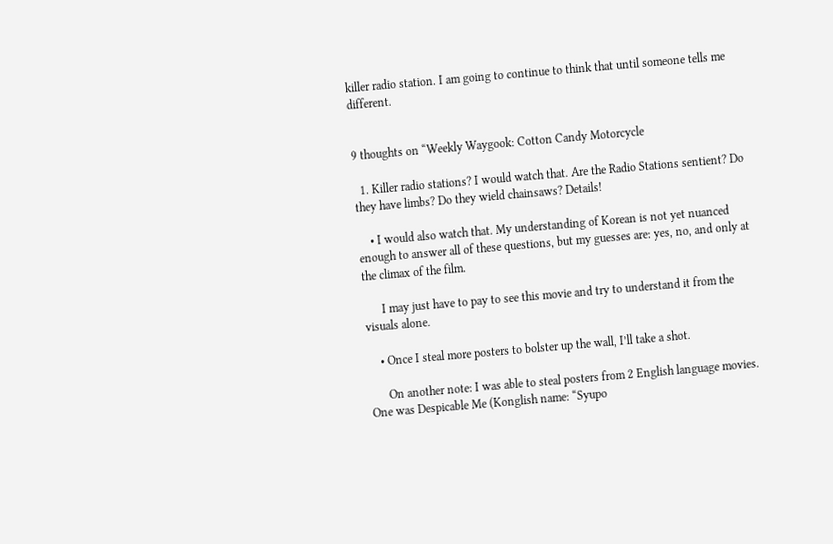killer radio station. I am going to continue to think that until someone tells me different.


9 thoughts on “Weekly Waygook: Cotton Candy Motorcycle

  1. Killer radio stations? I would watch that. Are the Radio Stations sentient? Do they have limbs? Do they wield chainsaws? Details!

    • I would also watch that. My understanding of Korean is not yet nuanced enough to answer all of these questions, but my guesses are: yes, no, and only at the climax of the film.

      I may just have to pay to see this movie and try to understand it from the visuals alone.

    • Once I steal more posters to bolster up the wall, I’ll take a shot.

      On another note: I was able to steal posters from 2 English language movies. One was Despicable Me (Konglish name: “Syupo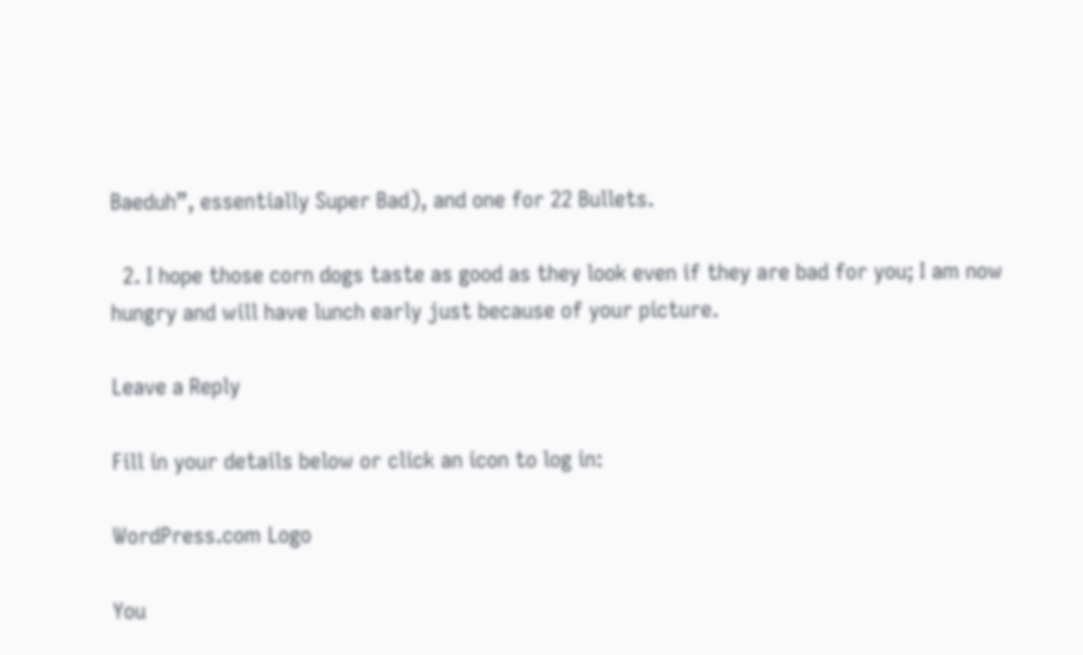Baeduh”, essentially Super Bad), and one for 22 Bullets.

  2. I hope those corn dogs taste as good as they look even if they are bad for you; I am now hungry and will have lunch early just because of your picture.

Leave a Reply

Fill in your details below or click an icon to log in:

WordPress.com Logo

You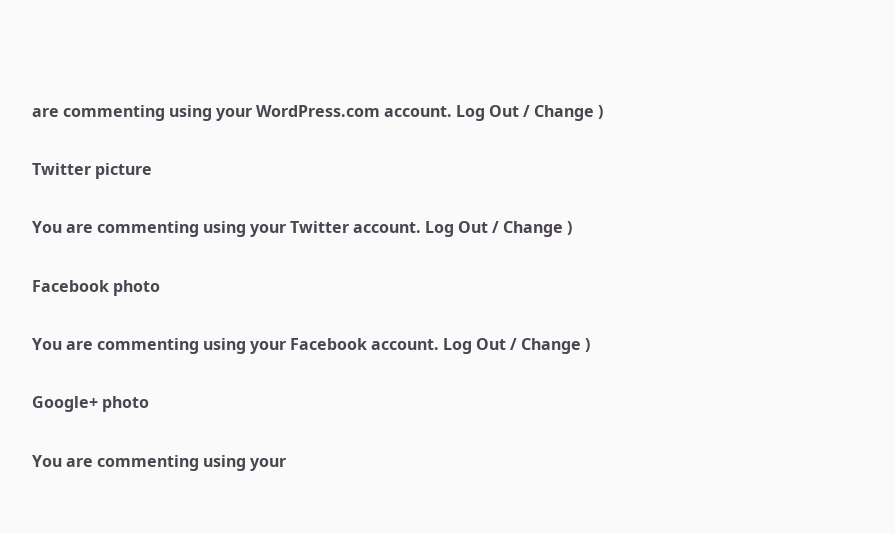are commenting using your WordPress.com account. Log Out / Change )

Twitter picture

You are commenting using your Twitter account. Log Out / Change )

Facebook photo

You are commenting using your Facebook account. Log Out / Change )

Google+ photo

You are commenting using your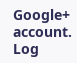Google+ account. Log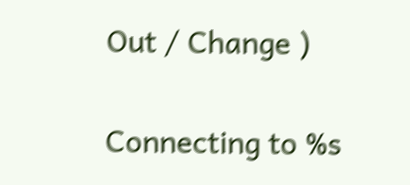Out / Change )

Connecting to %s